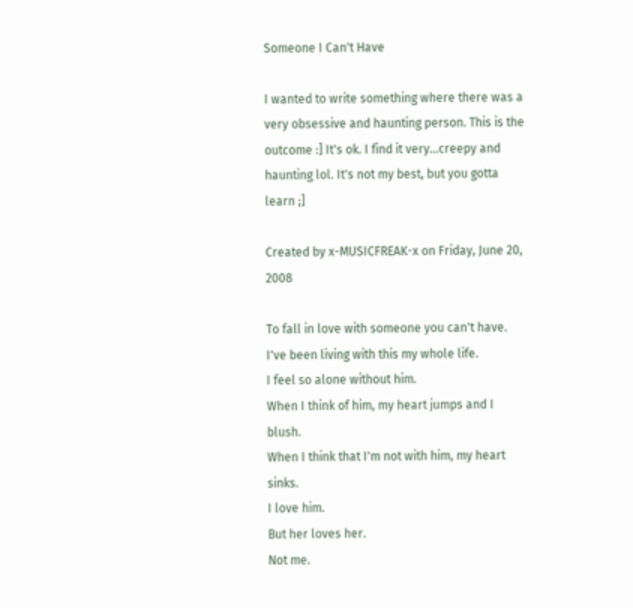Someone I Can't Have

I wanted to write something where there was a very obsessive and haunting person. This is the outcome :] It's ok. I find it very...creepy and haunting lol. It's not my best, but you gotta learn ;]

Created by x-MUSICFREAK-x on Friday, June 20, 2008

To fall in love with someone you can't have.
I've been living with this my whole life.
I feel so alone without him.
When I think of him, my heart jumps and I blush.
When I think that I'm not with him, my heart sinks.
I love him.
But her loves her.
Not me.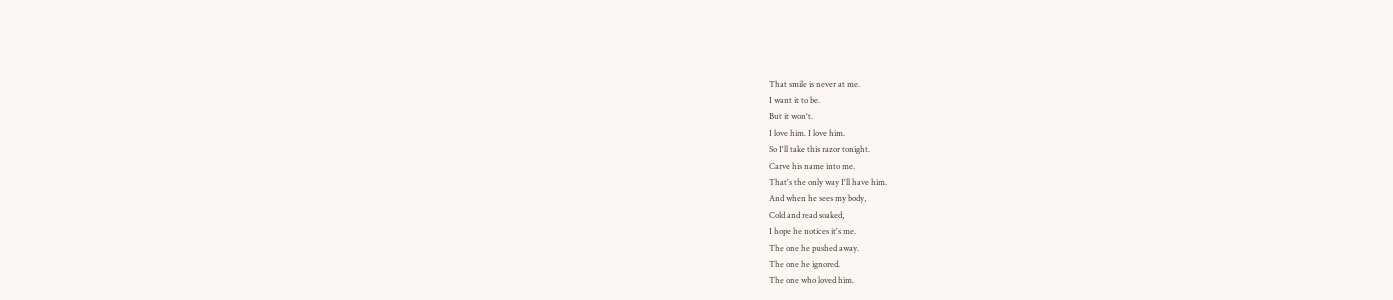That smile is never at me.
I want it to be.
But it won't.
I love him. I love him.
So I'll take this razor tonight.
Carve his name into me.
That's the only way I'll have him.
And when he sees my body,
Cold and read soaked,
I hope he notices it's me.
The one he pushed away.
The one he ignored.
The one who loved him.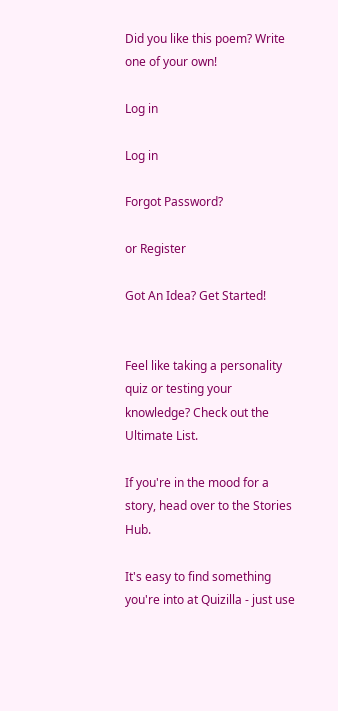Did you like this poem? Write one of your own!

Log in

Log in

Forgot Password?

or Register

Got An Idea? Get Started!


Feel like taking a personality quiz or testing your knowledge? Check out the Ultimate List.

If you're in the mood for a story, head over to the Stories Hub.

It's easy to find something you're into at Quizilla - just use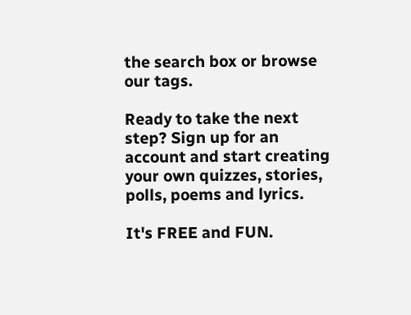the search box or browse our tags.

Ready to take the next step? Sign up for an account and start creating your own quizzes, stories, polls, poems and lyrics.

It's FREE and FUN.